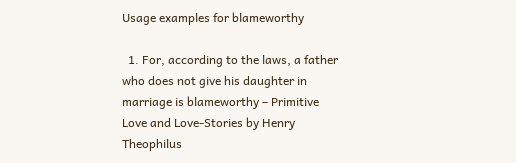Usage examples for blameworthy

  1. For, according to the laws, a father who does not give his daughter in marriage is blameworthy – Primitive Love and Love-Stories by Henry Theophilus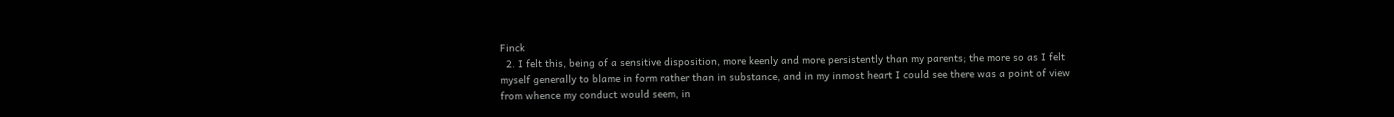Finck
  2. I felt this, being of a sensitive disposition, more keenly and more persistently than my parents; the more so as I felt myself generally to blame in form rather than in substance, and in my inmost heart I could see there was a point of view from whence my conduct would seem, in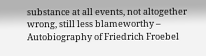substance at all events, not altogether wrong, still less blameworthy – Autobiography of Friedrich Froebel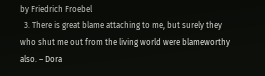by Friedrich Froebel
  3. There is great blame attaching to me, but surely they who shut me out from the living world were blameworthy also. – Dora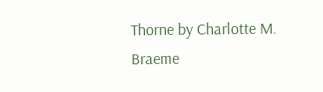Thorne by Charlotte M. Braeme